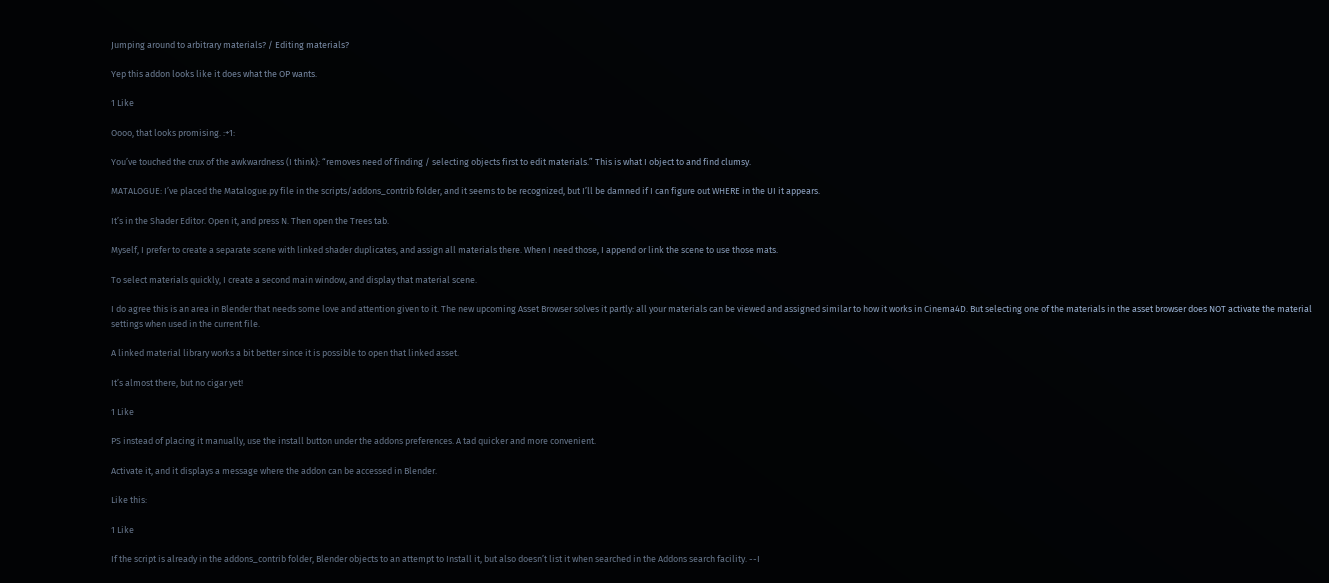Jumping around to arbitrary materials? / Editing materials?

Yep this addon looks like it does what the OP wants.

1 Like

Oooo, that looks promising. :+1:

You’ve touched the crux of the awkwardness (I think): “removes need of finding / selecting objects first to edit materials.” This is what I object to and find clumsy.

MATALOGUE: I’ve placed the Matalogue.py file in the scripts/addons_contrib folder, and it seems to be recognized, but I’ll be damned if I can figure out WHERE in the UI it appears.

It’s in the Shader Editor. Open it, and press N. Then open the Trees tab.

Myself, I prefer to create a separate scene with linked shader duplicates, and assign all materials there. When I need those, I append or link the scene to use those mats.

To select materials quickly, I create a second main window, and display that material scene.

I do agree this is an area in Blender that needs some love and attention given to it. The new upcoming Asset Browser solves it partly: all your materials can be viewed and assigned similar to how it works in Cinema4D. But selecting one of the materials in the asset browser does NOT activate the material settings when used in the current file.

A linked material library works a bit better since it is possible to open that linked asset.

It’s almost there, but no cigar yet!

1 Like

PS instead of placing it manually, use the install button under the addons preferences. A tad quicker and more convenient.

Activate it, and it displays a message where the addon can be accessed in Blender.

Like this:

1 Like

If the script is already in the addons_contrib folder, Blender objects to an attempt to Install it, but also doesn’t list it when searched in the Addons search facility. --I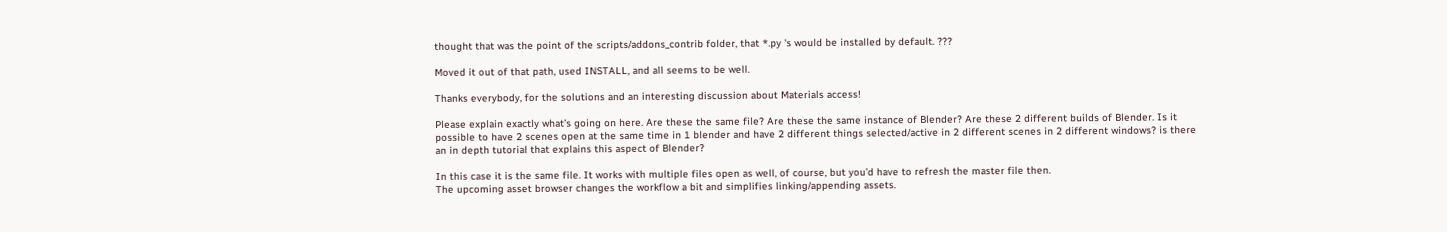thought that was the point of the scripts/addons_contrib folder, that *.py 's would be installed by default. ???

Moved it out of that path, used INSTALL, and all seems to be well.

Thanks everybody, for the solutions and an interesting discussion about Materials access!

Please explain exactly what’s going on here. Are these the same file? Are these the same instance of Blender? Are these 2 different builds of Blender. Is it possible to have 2 scenes open at the same time in 1 blender and have 2 different things selected/active in 2 different scenes in 2 different windows? is there an in depth tutorial that explains this aspect of Blender?

In this case it is the same file. It works with multiple files open as well, of course, but you’d have to refresh the master file then.
The upcoming asset browser changes the workflow a bit and simplifies linking/appending assets.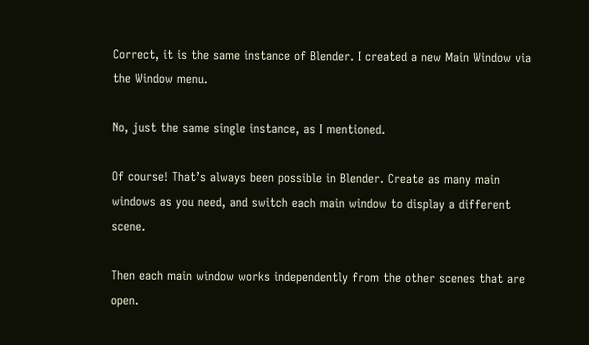Correct, it is the same instance of Blender. I created a new Main Window via the Window menu.

No, just the same single instance, as I mentioned.

Of course! That’s always been possible in Blender. Create as many main windows as you need, and switch each main window to display a different scene.

Then each main window works independently from the other scenes that are open.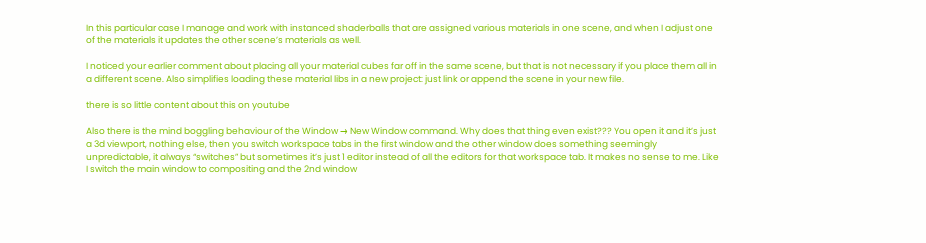In this particular case I manage and work with instanced shaderballs that are assigned various materials in one scene, and when I adjust one of the materials it updates the other scene’s materials as well.

I noticed your earlier comment about placing all your material cubes far off in the same scene, but that is not necessary if you place them all in a different scene. Also simplifies loading these material libs in a new project: just link or append the scene in your new file.

there is so little content about this on youtube

Also there is the mind boggling behaviour of the Window → New Window command. Why does that thing even exist??? You open it and it’s just a 3d viewport, nothing else, then you switch workspace tabs in the first window and the other window does something seemingly unpredictable, it always “switches” but sometimes it’s just 1 editor instead of all the editors for that workspace tab. It makes no sense to me. Like I switch the main window to compositing and the 2nd window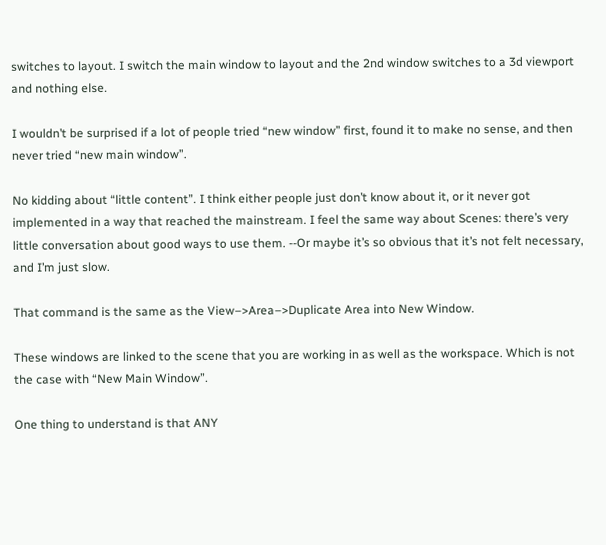switches to layout. I switch the main window to layout and the 2nd window switches to a 3d viewport and nothing else.

I wouldn’t be surprised if a lot of people tried “new window” first, found it to make no sense, and then never tried “new main window”.

No kidding about “little content”. I think either people just don’t know about it, or it never got implemented in a way that reached the mainstream. I feel the same way about Scenes: there’s very little conversation about good ways to use them. --Or maybe it’s so obvious that it’s not felt necessary, and I’m just slow.

That command is the same as the View–>Area–>Duplicate Area into New Window.

These windows are linked to the scene that you are working in as well as the workspace. Which is not the case with “New Main Window”.

One thing to understand is that ANY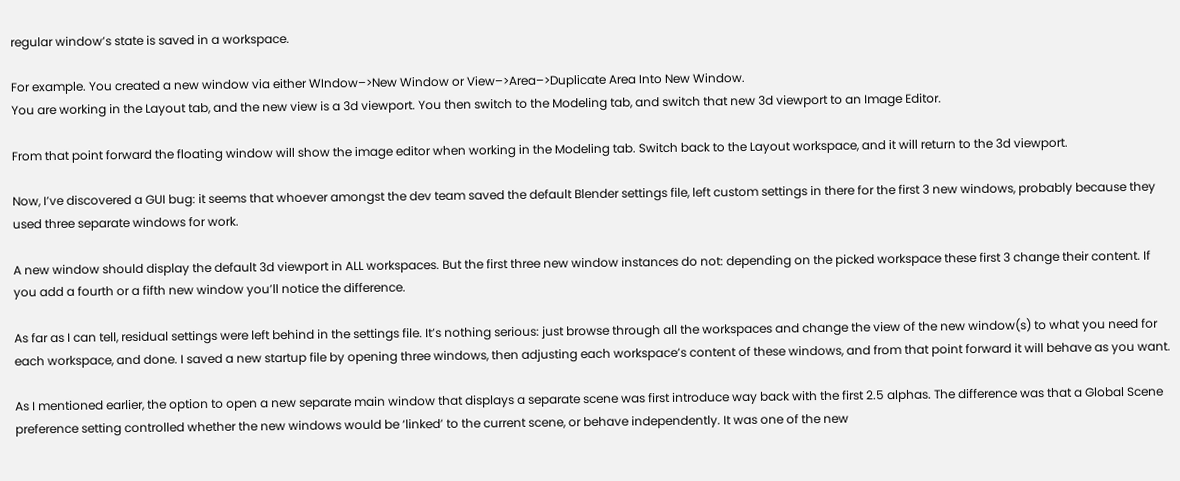regular window’s state is saved in a workspace.

For example. You created a new window via either WIndow–>New Window or View–>Area–>Duplicate Area Into New Window.
You are working in the Layout tab, and the new view is a 3d viewport. You then switch to the Modeling tab, and switch that new 3d viewport to an Image Editor.

From that point forward the floating window will show the image editor when working in the Modeling tab. Switch back to the Layout workspace, and it will return to the 3d viewport.

Now, I’ve discovered a GUI bug: it seems that whoever amongst the dev team saved the default Blender settings file, left custom settings in there for the first 3 new windows, probably because they used three separate windows for work.

A new window should display the default 3d viewport in ALL workspaces. But the first three new window instances do not: depending on the picked workspace these first 3 change their content. If you add a fourth or a fifth new window you’ll notice the difference.

As far as I can tell, residual settings were left behind in the settings file. It’s nothing serious: just browse through all the workspaces and change the view of the new window(s) to what you need for each workspace, and done. I saved a new startup file by opening three windows, then adjusting each workspace’s content of these windows, and from that point forward it will behave as you want.

As I mentioned earlier, the option to open a new separate main window that displays a separate scene was first introduce way back with the first 2.5 alphas. The difference was that a Global Scene preference setting controlled whether the new windows would be ‘linked’ to the current scene, or behave independently. It was one of the new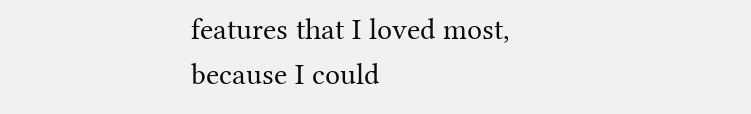features that I loved most, because I could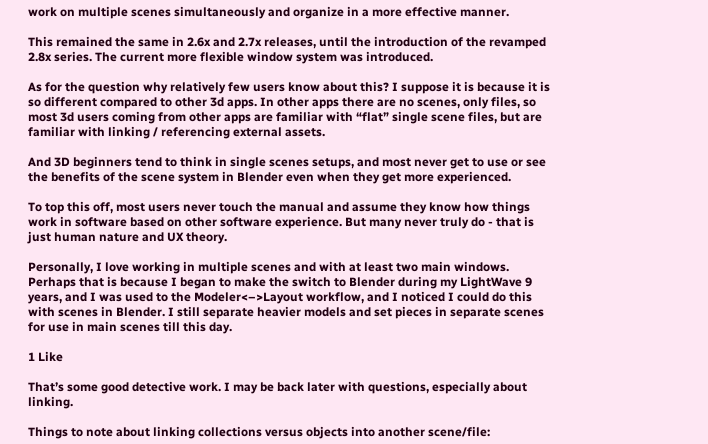work on multiple scenes simultaneously and organize in a more effective manner.

This remained the same in 2.6x and 2.7x releases, until the introduction of the revamped 2.8x series. The current more flexible window system was introduced.

As for the question why relatively few users know about this? I suppose it is because it is so different compared to other 3d apps. In other apps there are no scenes, only files, so most 3d users coming from other apps are familiar with “flat” single scene files, but are familiar with linking / referencing external assets.

And 3D beginners tend to think in single scenes setups, and most never get to use or see the benefits of the scene system in Blender even when they get more experienced.

To top this off, most users never touch the manual and assume they know how things work in software based on other software experience. But many never truly do - that is just human nature and UX theory.

Personally, I love working in multiple scenes and with at least two main windows. Perhaps that is because I began to make the switch to Blender during my LightWave 9 years, and I was used to the Modeler<–>Layout workflow, and I noticed I could do this with scenes in Blender. I still separate heavier models and set pieces in separate scenes for use in main scenes till this day.

1 Like

That’s some good detective work. I may be back later with questions, especially about linking.

Things to note about linking collections versus objects into another scene/file: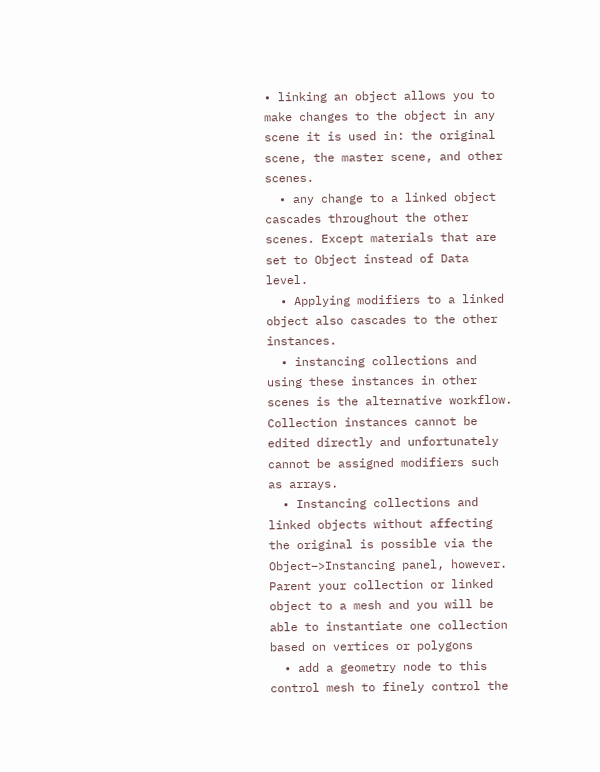• linking an object allows you to make changes to the object in any scene it is used in: the original scene, the master scene, and other scenes.
  • any change to a linked object cascades throughout the other scenes. Except materials that are set to Object instead of Data level.
  • Applying modifiers to a linked object also cascades to the other instances.
  • instancing collections and using these instances in other scenes is the alternative workflow. Collection instances cannot be edited directly and unfortunately cannot be assigned modifiers such as arrays.
  • Instancing collections and linked objects without affecting the original is possible via the Object–>Instancing panel, however. Parent your collection or linked object to a mesh and you will be able to instantiate one collection based on vertices or polygons
  • add a geometry node to this control mesh to finely control the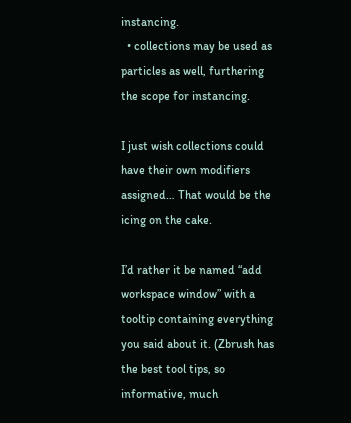instancing.
  • collections may be used as particles as well, furthering the scope for instancing.

I just wish collections could have their own modifiers assigned… That would be the icing on the cake.

I’d rather it be named “add workspace window” with a tooltip containing everything you said about it. (Zbrush has the best tool tips, so informative, much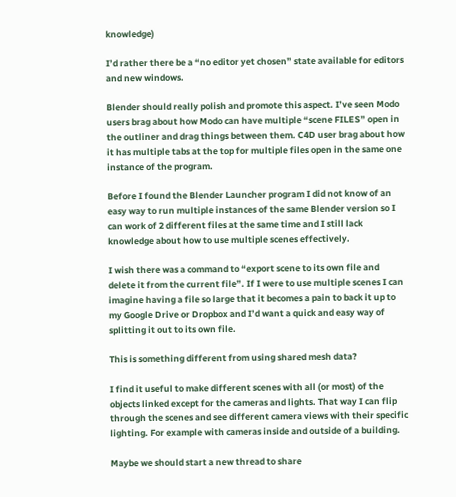knowledge)

I’d rather there be a “no editor yet chosen” state available for editors and new windows.

Blender should really polish and promote this aspect. I’ve seen Modo users brag about how Modo can have multiple “scene FILES” open in the outliner and drag things between them. C4D user brag about how it has multiple tabs at the top for multiple files open in the same one instance of the program.

Before I found the Blender Launcher program I did not know of an easy way to run multiple instances of the same Blender version so I can work of 2 different files at the same time and I still lack knowledge about how to use multiple scenes effectively.

I wish there was a command to “export scene to its own file and delete it from the current file”. If I were to use multiple scenes I can imagine having a file so large that it becomes a pain to back it up to my Google Drive or Dropbox and I’d want a quick and easy way of splitting it out to its own file.

This is something different from using shared mesh data?

I find it useful to make different scenes with all (or most) of the objects linked except for the cameras and lights. That way I can flip through the scenes and see different camera views with their specific lighting. For example with cameras inside and outside of a building.

Maybe we should start a new thread to share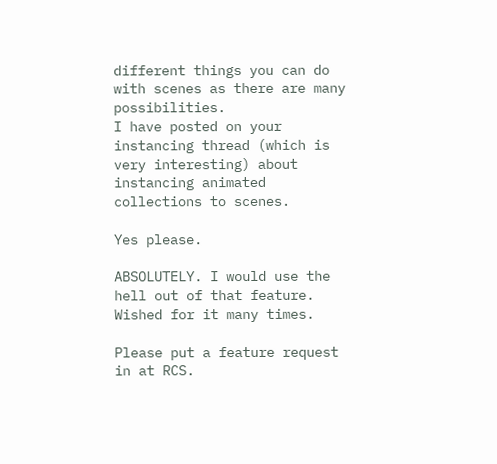different things you can do with scenes as there are many possibilities.
I have posted on your instancing thread (which is very interesting) about instancing animated collections to scenes.

Yes please.

ABSOLUTELY. I would use the hell out of that feature. Wished for it many times.

Please put a feature request in at RCS.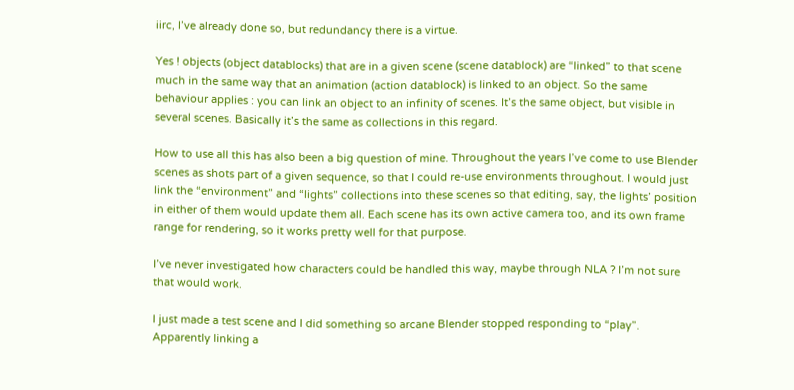iirc, I’ve already done so, but redundancy there is a virtue.

Yes ! objects (object datablocks) that are in a given scene (scene datablock) are “linked” to that scene much in the same way that an animation (action datablock) is linked to an object. So the same behaviour applies : you can link an object to an infinity of scenes. It’s the same object, but visible in several scenes. Basically it’s the same as collections in this regard.

How to use all this has also been a big question of mine. Throughout the years I’ve come to use Blender scenes as shots part of a given sequence, so that I could re-use environments throughout. I would just link the “environment” and “lights” collections into these scenes so that editing, say, the lights’ position in either of them would update them all. Each scene has its own active camera too, and its own frame range for rendering, so it works pretty well for that purpose.

I’ve never investigated how characters could be handled this way, maybe through NLA ? I’m not sure that would work.

I just made a test scene and I did something so arcane Blender stopped responding to “play”. Apparently linking a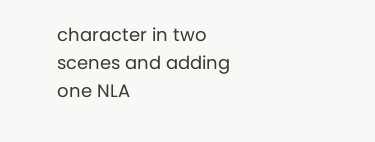character in two scenes and adding one NLA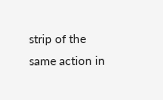strip of the same action in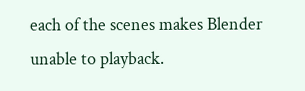each of the scenes makes Blender unable to playback.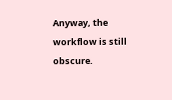Anyway, the workflow is still obscure.